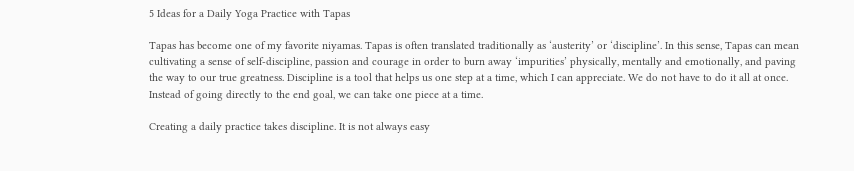5 Ideas for a Daily Yoga Practice with Tapas

Tapas has become one of my favorite niyamas. Tapas is often translated traditionally as ‘austerity’ or ‘discipline’. In this sense, Tapas can mean cultivating a sense of self-discipline, passion and courage in order to burn away ‘impurities’ physically, mentally and emotionally, and paving the way to our true greatness. Discipline is a tool that helps us one step at a time, which I can appreciate. We do not have to do it all at once. Instead of going directly to the end goal, we can take one piece at a time.

Creating a daily practice takes discipline. It is not always easy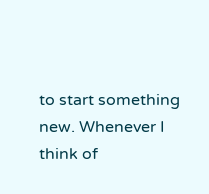to start something new. Whenever I think of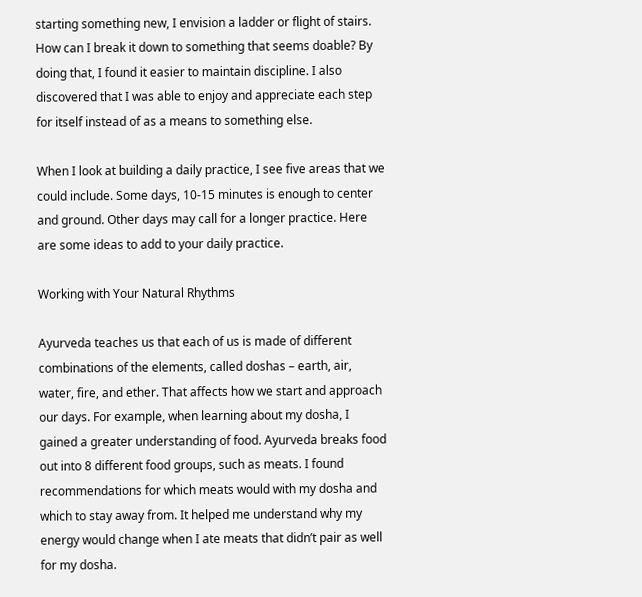starting something new, I envision a ladder or flight of stairs. How can I break it down to something that seems doable? By doing that, I found it easier to maintain discipline. I also discovered that I was able to enjoy and appreciate each step for itself instead of as a means to something else.

When I look at building a daily practice, I see five areas that we could include. Some days, 10-15 minutes is enough to center and ground. Other days may call for a longer practice. Here are some ideas to add to your daily practice.

Working with Your Natural Rhythms

Ayurveda teaches us that each of us is made of different combinations of the elements, called doshas – earth, air, water, fire, and ether. That affects how we start and approach our days. For example, when learning about my dosha, I gained a greater understanding of food. Ayurveda breaks food out into 8 different food groups, such as meats. I found recommendations for which meats would with my dosha and which to stay away from. It helped me understand why my energy would change when I ate meats that didn’t pair as well for my dosha.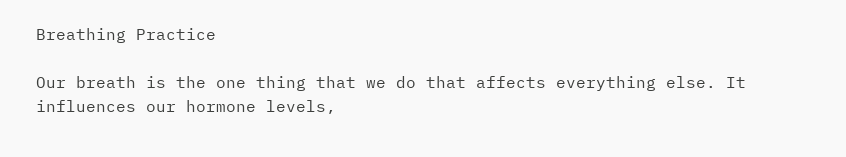Breathing Practice

Our breath is the one thing that we do that affects everything else. It influences our hormone levels,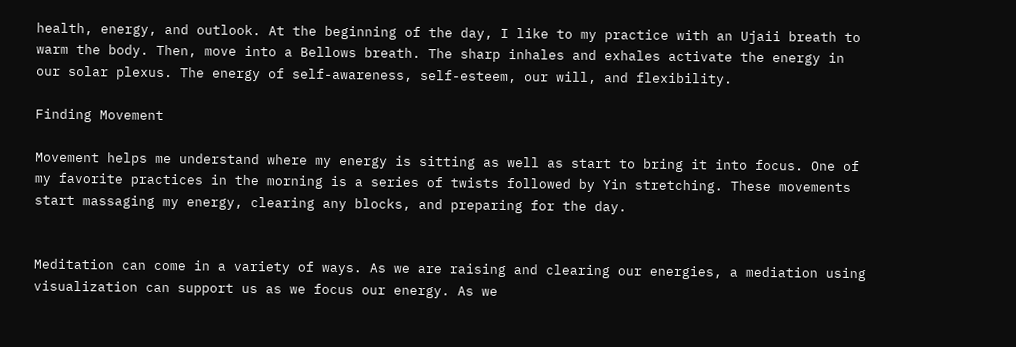health, energy, and outlook. At the beginning of the day, I like to my practice with an Ujaii breath to warm the body. Then, move into a Bellows breath. The sharp inhales and exhales activate the energy in our solar plexus. The energy of self-awareness, self-esteem, our will, and flexibility.

Finding Movement

Movement helps me understand where my energy is sitting as well as start to bring it into focus. One of my favorite practices in the morning is a series of twists followed by Yin stretching. These movements start massaging my energy, clearing any blocks, and preparing for the day.


Meditation can come in a variety of ways. As we are raising and clearing our energies, a mediation using visualization can support us as we focus our energy. As we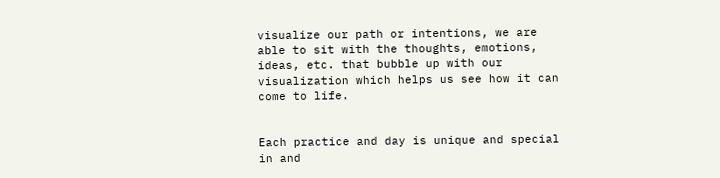visualize our path or intentions, we are able to sit with the thoughts, emotions, ideas, etc. that bubble up with our visualization which helps us see how it can come to life.


Each practice and day is unique and special in and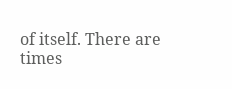of itself. There are times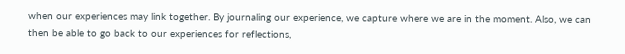when our experiences may link together. By journaling our experience, we capture where we are in the moment. Also, we can then be able to go back to our experiences for reflections,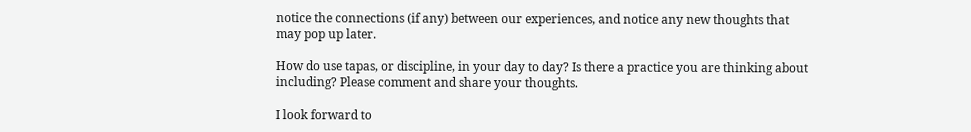notice the connections (if any) between our experiences, and notice any new thoughts that may pop up later.

How do use tapas, or discipline, in your day to day? Is there a practice you are thinking about including? Please comment and share your thoughts.

I look forward to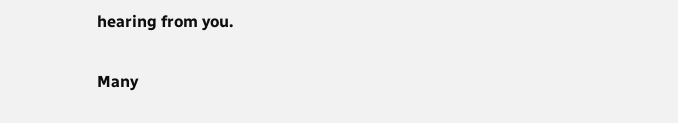hearing from you.

Many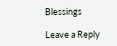Blessings

Leave a Reply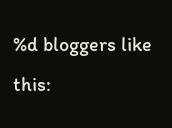%d bloggers like this: